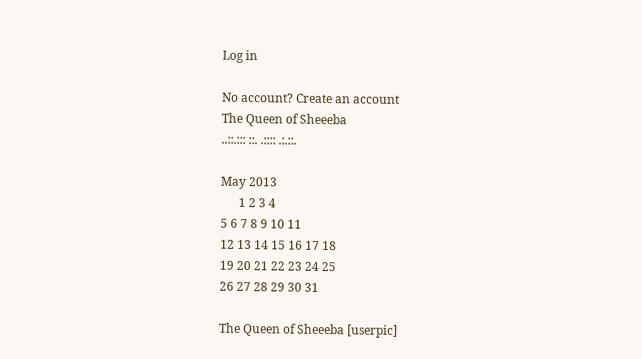Log in

No account? Create an account
The Queen of Sheeeba
..::.::: ::. .:::: .:.::.

May 2013
      1 2 3 4
5 6 7 8 9 10 11
12 13 14 15 16 17 18
19 20 21 22 23 24 25
26 27 28 29 30 31

The Queen of Sheeeba [userpic]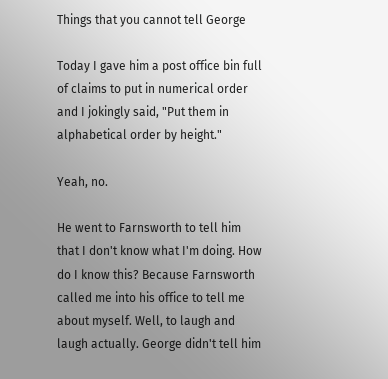Things that you cannot tell George

Today I gave him a post office bin full of claims to put in numerical order and I jokingly said, "Put them in alphabetical order by height."

Yeah, no.

He went to Farnsworth to tell him that I don't know what I'm doing. How do I know this? Because Farnsworth called me into his office to tell me about myself. Well, to laugh and laugh actually. George didn't tell him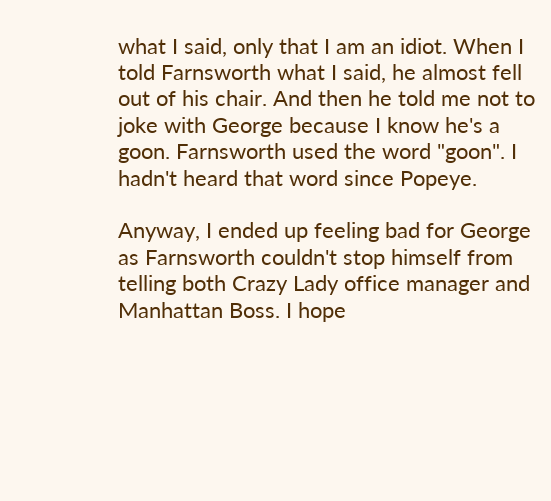what I said, only that I am an idiot. When I told Farnsworth what I said, he almost fell out of his chair. And then he told me not to joke with George because I know he's a goon. Farnsworth used the word "goon". I hadn't heard that word since Popeye.

Anyway, I ended up feeling bad for George as Farnsworth couldn't stop himself from telling both Crazy Lady office manager and Manhattan Boss. I hope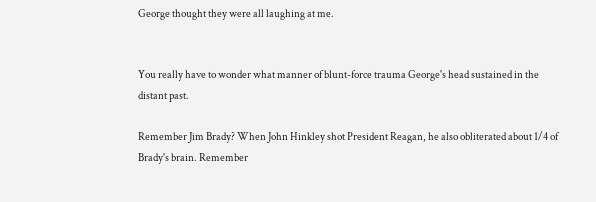George thought they were all laughing at me.


You really have to wonder what manner of blunt-force trauma George's head sustained in the distant past.

Remember Jim Brady? When John Hinkley shot President Reagan, he also obliterated about 1/4 of Brady's brain. Remember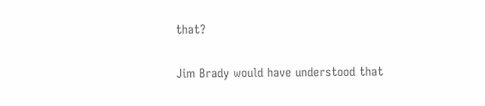that?

Jim Brady would have understood that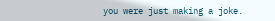you were just making a joke.